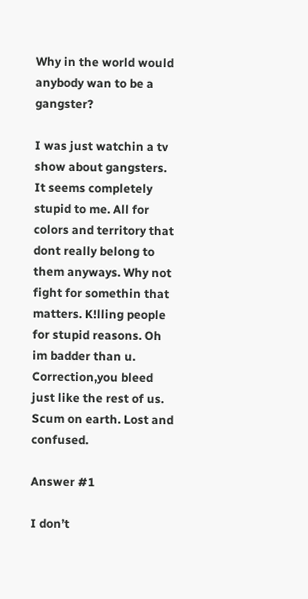Why in the world would anybody wan to be a gangster?

I was just watchin a tv show about gangsters. It seems completely stupid to me. All for colors and territory that dont really belong to them anyways. Why not fight for somethin that matters. K!lling people for stupid reasons. Oh im badder than u. Correction,you bleed just like the rest of us. Scum on earth. Lost and confused.

Answer #1

I don’t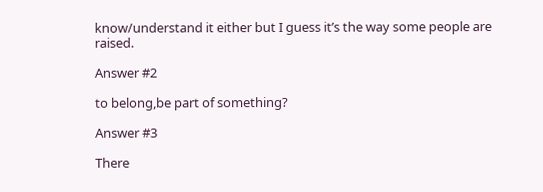know/understand it either but I guess it’s the way some people are raised.

Answer #2

to belong,be part of something?

Answer #3

There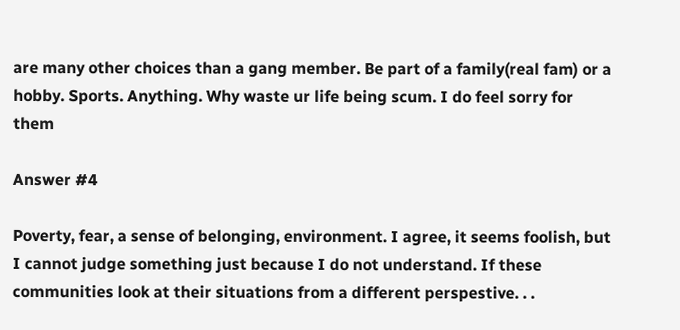are many other choices than a gang member. Be part of a family(real fam) or a hobby. Sports. Anything. Why waste ur life being scum. I do feel sorry for them

Answer #4

Poverty, fear, a sense of belonging, environment. I agree, it seems foolish, but I cannot judge something just because I do not understand. If these communities look at their situations from a different perspestive. . .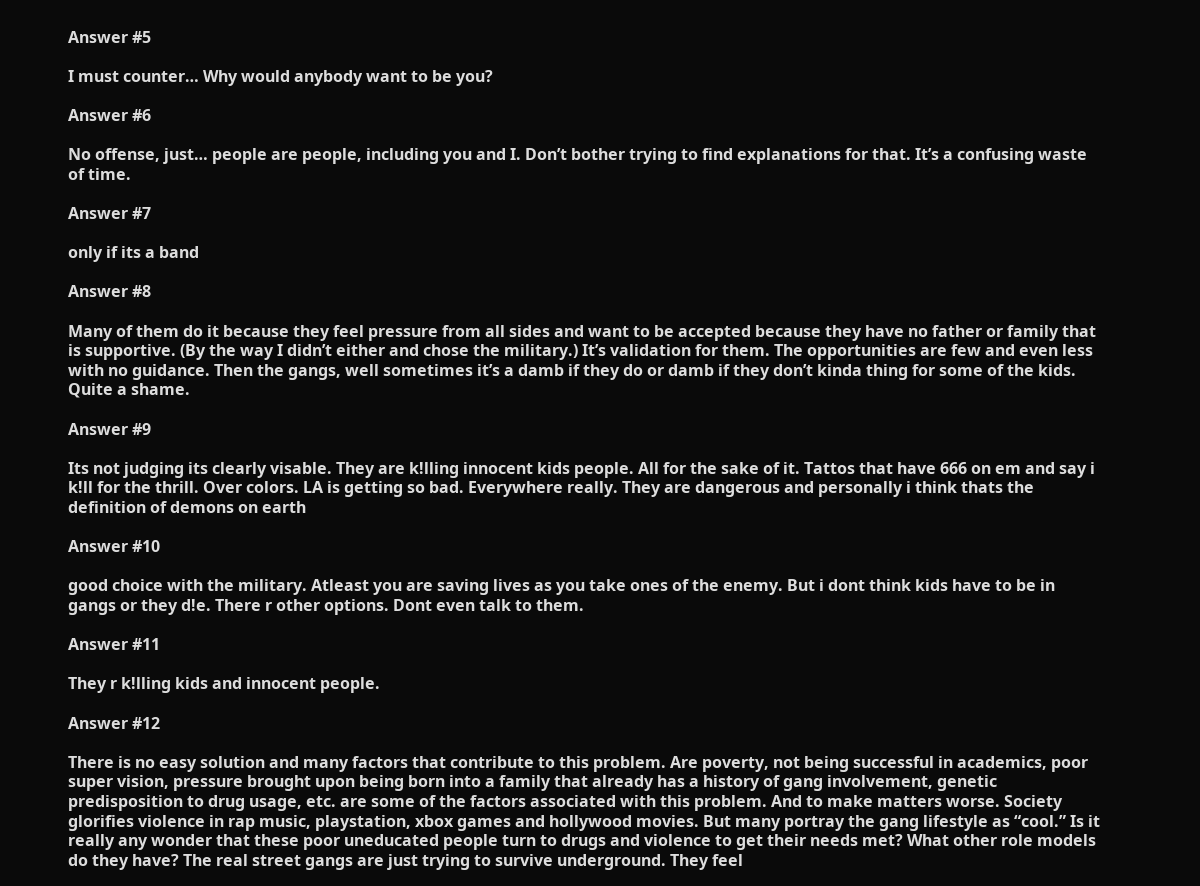Answer #5

I must counter… Why would anybody want to be you?

Answer #6

No offense, just… people are people, including you and I. Don’t bother trying to find explanations for that. It’s a confusing waste of time.

Answer #7

only if its a band

Answer #8

Many of them do it because they feel pressure from all sides and want to be accepted because they have no father or family that is supportive. (By the way I didn’t either and chose the military.) It’s validation for them. The opportunities are few and even less with no guidance. Then the gangs, well sometimes it’s a damb if they do or damb if they don’t kinda thing for some of the kids. Quite a shame.

Answer #9

Its not judging its clearly visable. They are k!lling innocent kids people. All for the sake of it. Tattos that have 666 on em and say i k!ll for the thrill. Over colors. LA is getting so bad. Everywhere really. They are dangerous and personally i think thats the definition of demons on earth

Answer #10

good choice with the military. Atleast you are saving lives as you take ones of the enemy. But i dont think kids have to be in gangs or they d!e. There r other options. Dont even talk to them.

Answer #11

They r k!lling kids and innocent people.

Answer #12

There is no easy solution and many factors that contribute to this problem. Are poverty, not being successful in academics, poor super vision, pressure brought upon being born into a family that already has a history of gang involvement, genetic predisposition to drug usage, etc. are some of the factors associated with this problem. And to make matters worse. Society glorifies violence in rap music, playstation, xbox games and hollywood movies. But many portray the gang lifestyle as “cool.” Is it really any wonder that these poor uneducated people turn to drugs and violence to get their needs met? What other role models do they have? The real street gangs are just trying to survive underground. They feel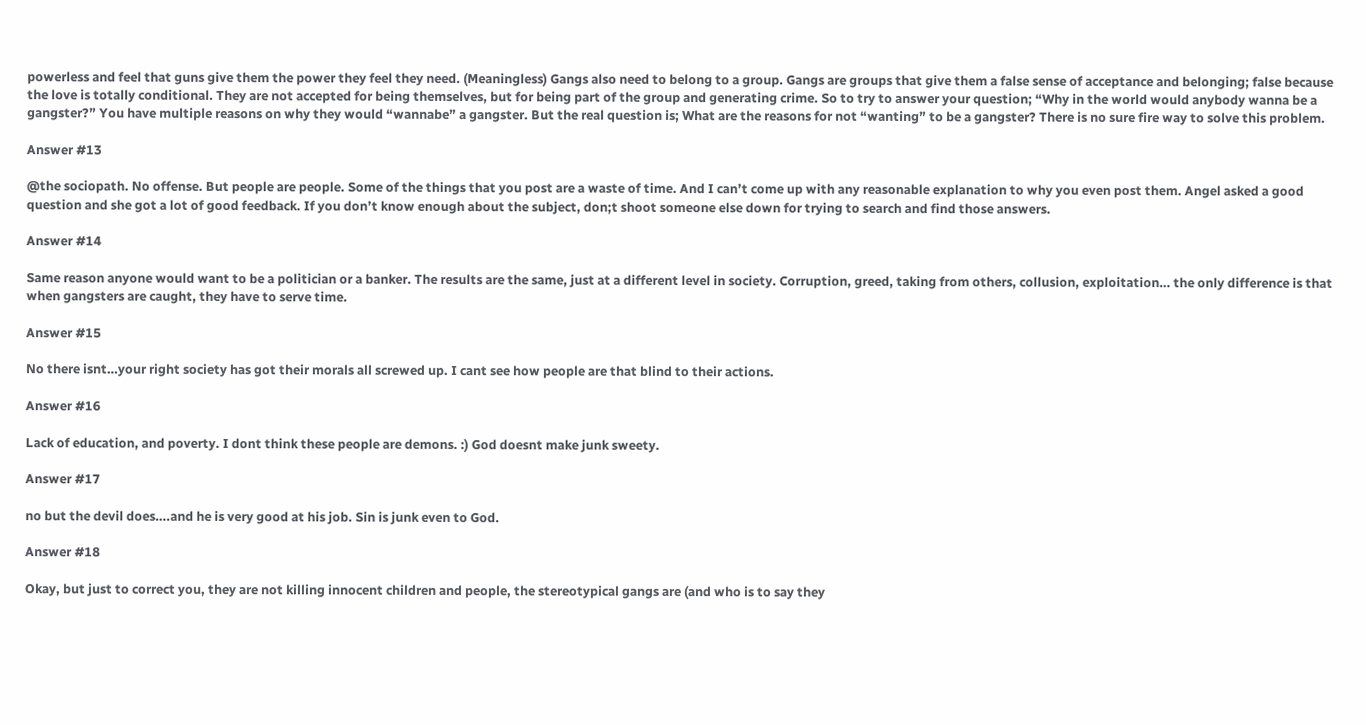powerless and feel that guns give them the power they feel they need. (Meaningless) Gangs also need to belong to a group. Gangs are groups that give them a false sense of acceptance and belonging; false because the love is totally conditional. They are not accepted for being themselves, but for being part of the group and generating crime. So to try to answer your question; “Why in the world would anybody wanna be a gangster?” You have multiple reasons on why they would “wannabe” a gangster. But the real question is; What are the reasons for not “wanting” to be a gangster? There is no sure fire way to solve this problem.

Answer #13

@the sociopath. No offense. But people are people. Some of the things that you post are a waste of time. And I can’t come up with any reasonable explanation to why you even post them. Angel asked a good question and she got a lot of good feedback. If you don’t know enough about the subject, don;t shoot someone else down for trying to search and find those answers.

Answer #14

Same reason anyone would want to be a politician or a banker. The results are the same, just at a different level in society. Corruption, greed, taking from others, collusion, exploitation… the only difference is that when gangsters are caught, they have to serve time.

Answer #15

No there isnt…your right society has got their morals all screwed up. I cant see how people are that blind to their actions.

Answer #16

Lack of education, and poverty. I dont think these people are demons. :) God doesnt make junk sweety.

Answer #17

no but the devil does….and he is very good at his job. Sin is junk even to God.

Answer #18

Okay, but just to correct you, they are not killing innocent children and people, the stereotypical gangs are (and who is to say they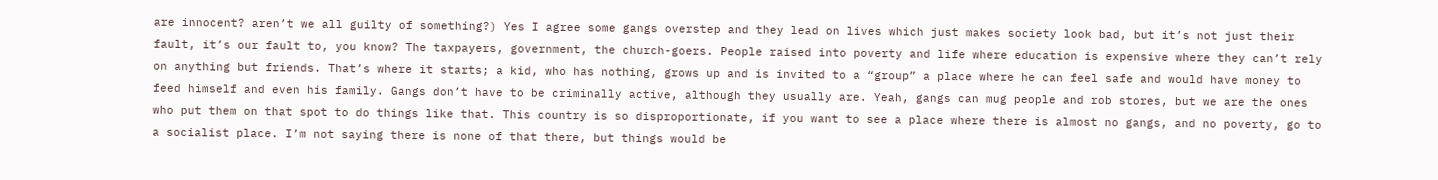are innocent? aren’t we all guilty of something?) Yes I agree some gangs overstep and they lead on lives which just makes society look bad, but it’s not just their fault, it’s our fault to, you know? The taxpayers, government, the church-goers. People raised into poverty and life where education is expensive where they can’t rely on anything but friends. That’s where it starts; a kid, who has nothing, grows up and is invited to a “group” a place where he can feel safe and would have money to feed himself and even his family. Gangs don’t have to be criminally active, although they usually are. Yeah, gangs can mug people and rob stores, but we are the ones who put them on that spot to do things like that. This country is so disproportionate, if you want to see a place where there is almost no gangs, and no poverty, go to a socialist place. I’m not saying there is none of that there, but things would be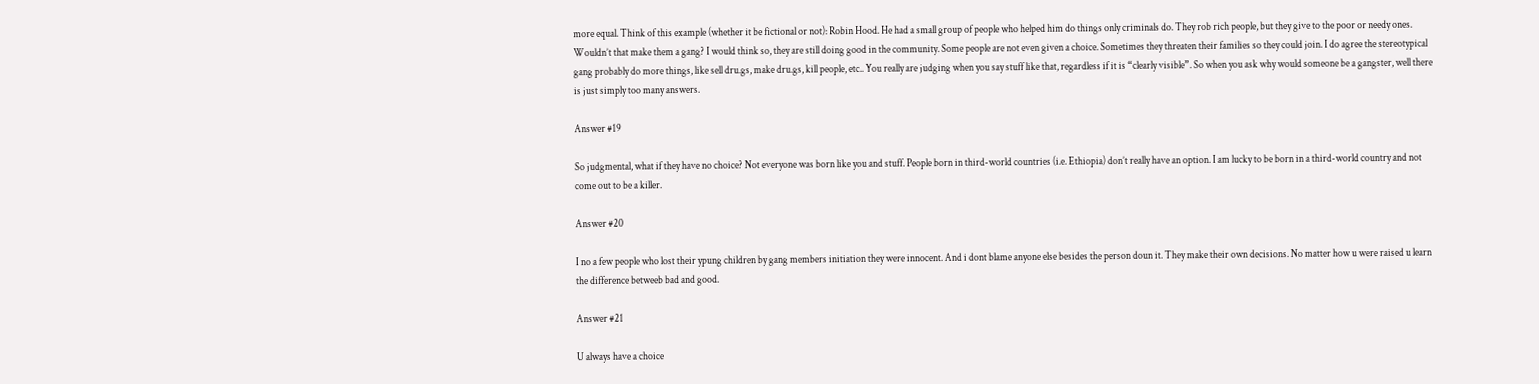more equal. Think of this example (whether it be fictional or not): Robin Hood. He had a small group of people who helped him do things only criminals do. They rob rich people, but they give to the poor or needy ones. Wouldn’t that make them a gang? I would think so, they are still doing good in the community. Some people are not even given a choice. Sometimes they threaten their families so they could join. I do agree the stereotypical gang probably do more things, like sell dru.gs, make dru.gs, kill people, etc.. You really are judging when you say stuff like that, regardless if it is “clearly visible”. So when you ask why would someone be a gangster, well there is just simply too many answers.

Answer #19

So judgmental, what if they have no choice? Not everyone was born like you and stuff. People born in third-world countries (i.e. Ethiopia) don’t really have an option. I am lucky to be born in a third-world country and not come out to be a killer.

Answer #20

I no a few people who lost their ypung children by gang members initiation they were innocent. And i dont blame anyone else besides the person doun it. They make their own decisions. No matter how u were raised u learn the difference betweeb bad and good.

Answer #21

U always have a choice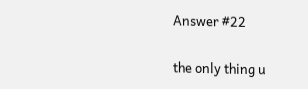Answer #22

the only thing u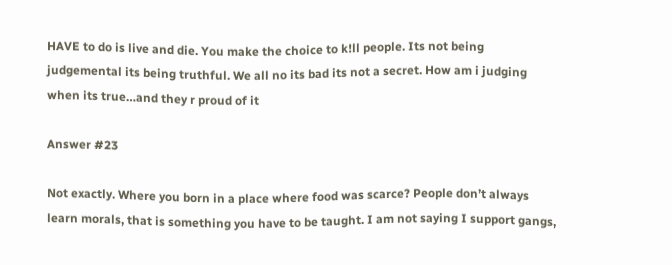HAVE to do is live and die. You make the choice to k!ll people. Its not being judgemental its being truthful. We all no its bad its not a secret. How am i judging when its true…and they r proud of it

Answer #23

Not exactly. Where you born in a place where food was scarce? People don’t always learn morals, that is something you have to be taught. I am not saying I support gangs,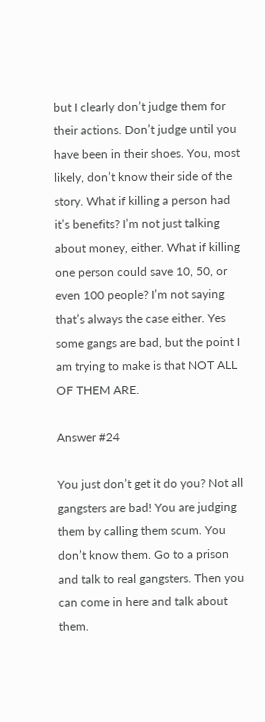but I clearly don’t judge them for their actions. Don’t judge until you have been in their shoes. You, most likely, don’t know their side of the story. What if killing a person had it’s benefits? I’m not just talking about money, either. What if killing one person could save 10, 50, or even 100 people? I’m not saying that’s always the case either. Yes some gangs are bad, but the point I am trying to make is that NOT ALL OF THEM ARE.

Answer #24

You just don’t get it do you? Not all gangsters are bad! You are judging them by calling them scum. You don’t know them. Go to a prison and talk to real gangsters. Then you can come in here and talk about them.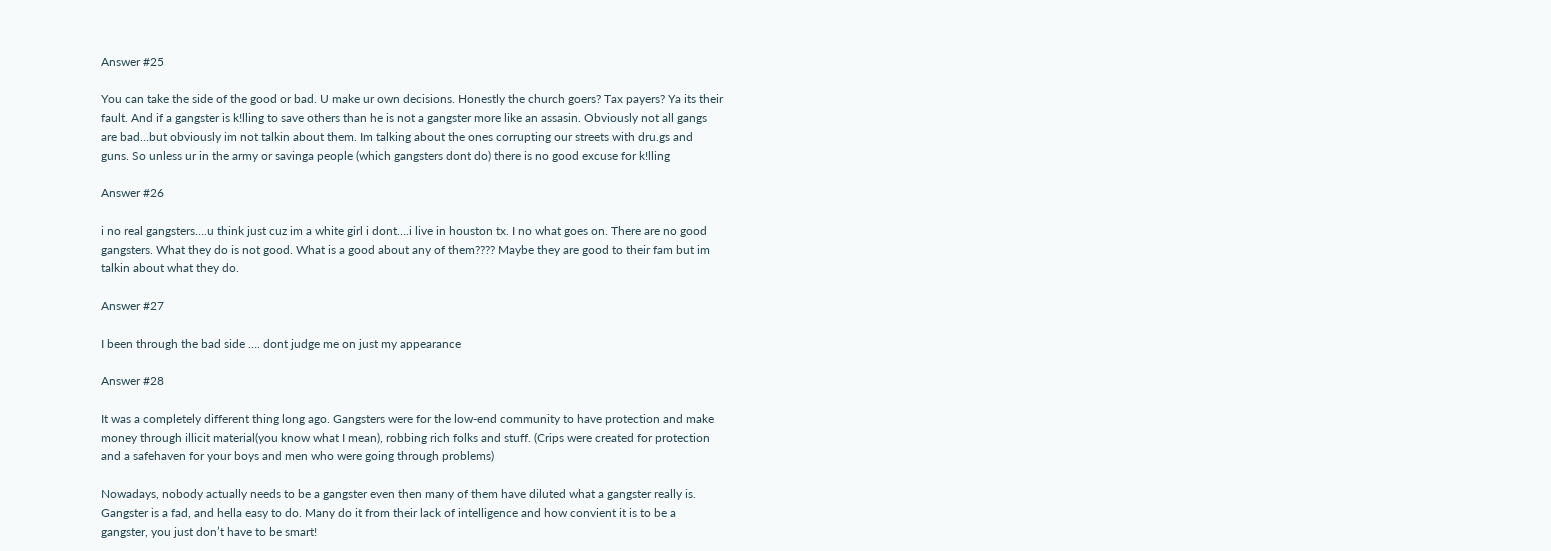Answer #25

You can take the side of the good or bad. U make ur own decisions. Honestly the church goers? Tax payers? Ya its their fault. And if a gangster is k!lling to save others than he is not a gangster more like an assasin. Obviously not all gangs are bad…but obviously im not talkin about them. Im talking about the ones corrupting our streets with dru.gs and guns. So unless ur in the army or savinga people (which gangsters dont do) there is no good excuse for k!lling

Answer #26

i no real gangsters….u think just cuz im a white girl i dont….i live in houston tx. I no what goes on. There are no good gangsters. What they do is not good. What is a good about any of them???? Maybe they are good to their fam but im talkin about what they do.

Answer #27

I been through the bad side …. dont judge me on just my appearance

Answer #28

It was a completely different thing long ago. Gangsters were for the low-end community to have protection and make money through illicit material(you know what I mean), robbing rich folks and stuff. (Crips were created for protection and a safehaven for your boys and men who were going through problems)

Nowadays, nobody actually needs to be a gangster even then many of them have diluted what a gangster really is. Gangster is a fad, and hella easy to do. Many do it from their lack of intelligence and how convient it is to be a gangster, you just don’t have to be smart!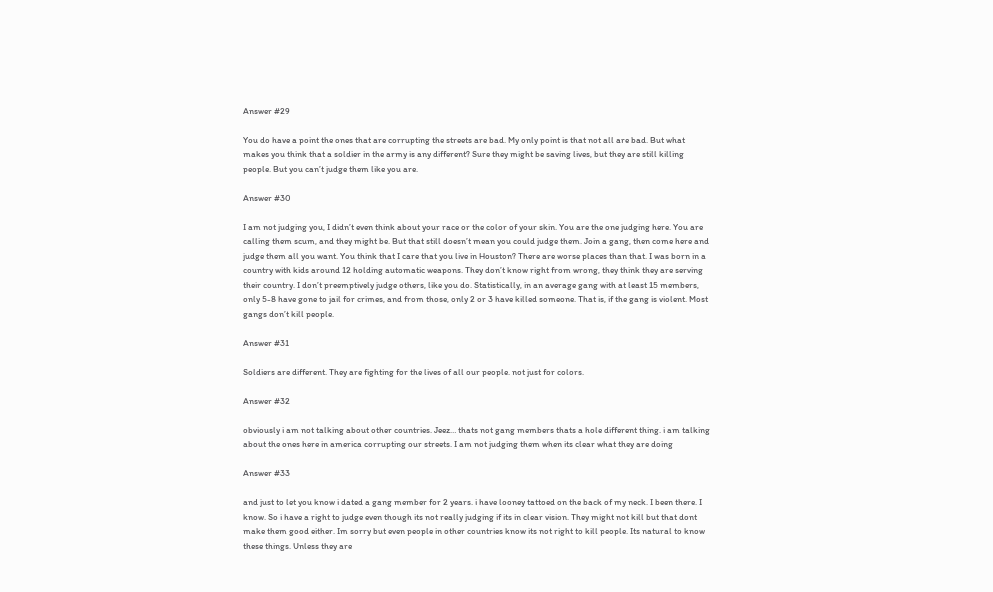Answer #29

You do have a point the ones that are corrupting the streets are bad. My only point is that not all are bad. But what makes you think that a soldier in the army is any different? Sure they might be saving lives, but they are still killing people. But you can’t judge them like you are.

Answer #30

I am not judging you, I didn’t even think about your race or the color of your skin. You are the one judging here. You are calling them scum, and they might be. But that still doesn’t mean you could judge them. Join a gang, then come here and judge them all you want. You think that I care that you live in Houston? There are worse places than that. I was born in a country with kids around 12 holding automatic weapons. They don’t know right from wrong, they think they are serving their country. I don’t preemptively judge others, like you do. Statistically, in an average gang with at least 15 members, only 5-8 have gone to jail for crimes, and from those, only 2 or 3 have killed someone. That is, if the gang is violent. Most gangs don’t kill people.

Answer #31

Soldiers are different. They are fighting for the lives of all our people. not just for colors.

Answer #32

obviously i am not talking about other countries. Jeez… thats not gang members thats a hole different thing. i am talking about the ones here in america corrupting our streets. I am not judging them when its clear what they are doing

Answer #33

and just to let you know i dated a gang member for 2 years. i have looney tattoed on the back of my neck. I been there. I know. So i have a right to judge even though its not really judging if its in clear vision. They might not kill but that dont make them good either. Im sorry but even people in other countries know its not right to kill people. Its natural to know these things. Unless they are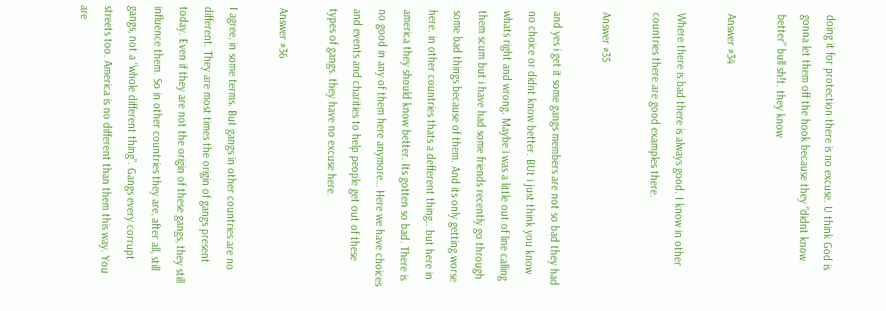doing it for protection there is no excuse. U think God is gonna let them off the hook because they “didnt know better” bull sh!t. they know

Answer #34

Where there is bad there is always good. I know in other countries there are good examples there.

Answer #35

and yes i get it some gangs members are not so bad they had no choice or didnt know better. BUt i just think you know whats right and wrong. Maybe i was a little out of line calling them scum but i have had some friends recently go through some bad things because of them. And its only getting worse here. in other countries thats a defferent thing.. but here in america they should know better. Its gotten so bad. There is no good in any of them here anymore… Here we have choices and events and charities to help people get out of these types of gangs. they have no excuse here.

Answer #36

I agree, in some terms. But gangs in other countries are no different. They are most times the origin of gangs present today. Even if they are not the origin of these gangs, they still influence them. So in other countries they are, after all, still gangs, not a “whole different thing”. Gangs every corrupt streets too. America is no different than them this way. You are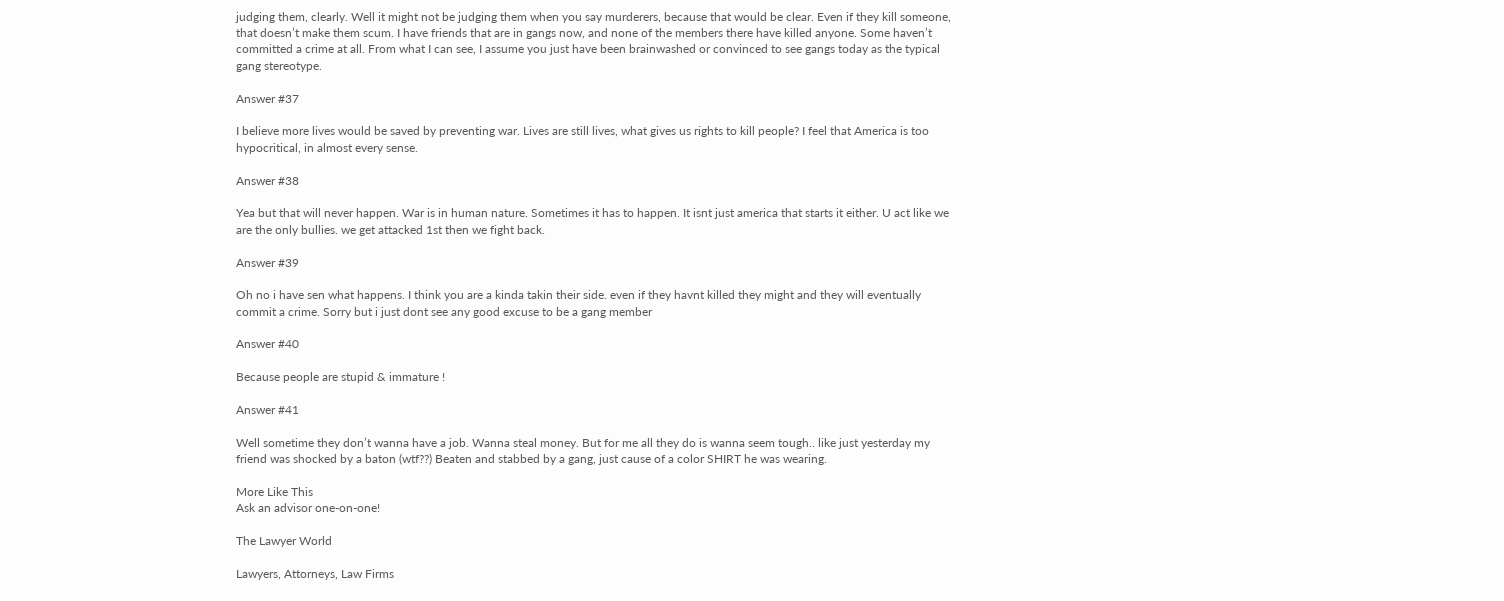judging them, clearly. Well it might not be judging them when you say murderers, because that would be clear. Even if they kill someone, that doesn’t make them scum. I have friends that are in gangs now, and none of the members there have killed anyone. Some haven’t committed a crime at all. From what I can see, I assume you just have been brainwashed or convinced to see gangs today as the typical gang stereotype.

Answer #37

I believe more lives would be saved by preventing war. Lives are still lives, what gives us rights to kill people? I feel that America is too hypocritical, in almost every sense.

Answer #38

Yea but that will never happen. War is in human nature. Sometimes it has to happen. It isnt just america that starts it either. U act like we are the only bullies. we get attacked 1st then we fight back.

Answer #39

Oh no i have sen what happens. I think you are a kinda takin their side. even if they havnt killed they might and they will eventually commit a crime. Sorry but i just dont see any good excuse to be a gang member

Answer #40

Because people are stupid & immature !

Answer #41

Well sometime they don’t wanna have a job. Wanna steal money. But for me all they do is wanna seem tough.. like just yesterday my friend was shocked by a baton (wtf??) Beaten and stabbed by a gang, just cause of a color SHIRT he was wearing.

More Like This
Ask an advisor one-on-one!

The Lawyer World

Lawyers, Attorneys, Law Firms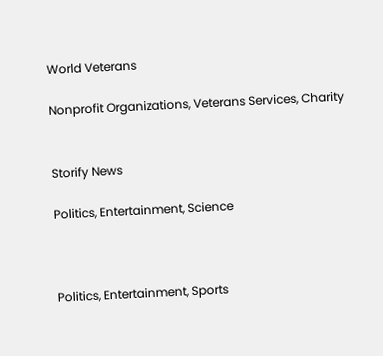World Veterans

Nonprofit Organizations, Veterans Services, Charity


Storify News

Politics, Entertainment, Science



Politics, Entertainment, Sports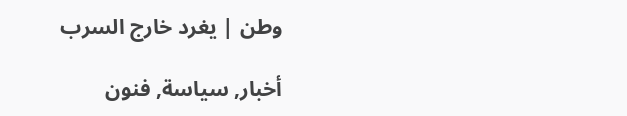وطن | يغرد خارج السرب

أخبار, سياسة, فنون